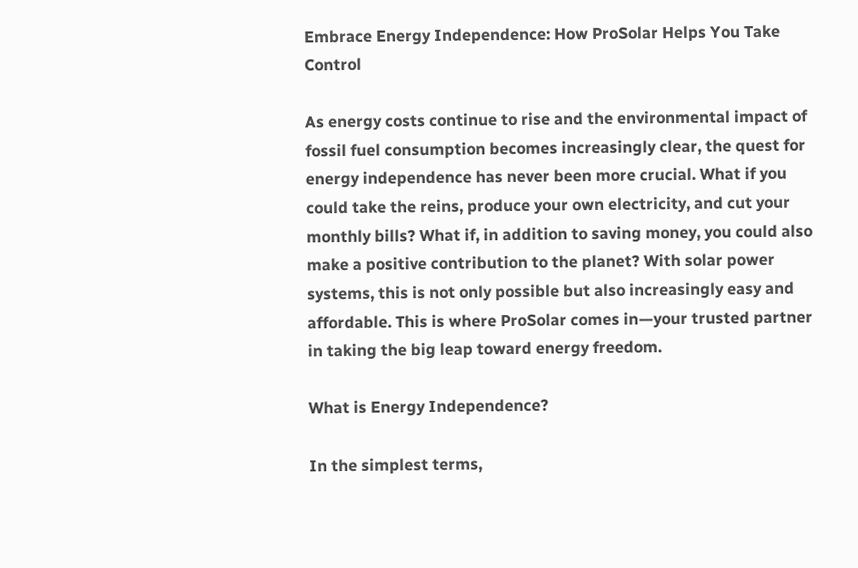Embrace Energy Independence: How ProSolar Helps You Take Control

As energy costs continue to rise and the environmental impact of fossil fuel consumption becomes increasingly clear, the quest for energy independence has never been more crucial. What if you could take the reins, produce your own electricity, and cut your monthly bills? What if, in addition to saving money, you could also make a positive contribution to the planet? With solar power systems, this is not only possible but also increasingly easy and affordable. This is where ProSolar comes in—your trusted partner in taking the big leap toward energy freedom.

What is Energy Independence?

In the simplest terms,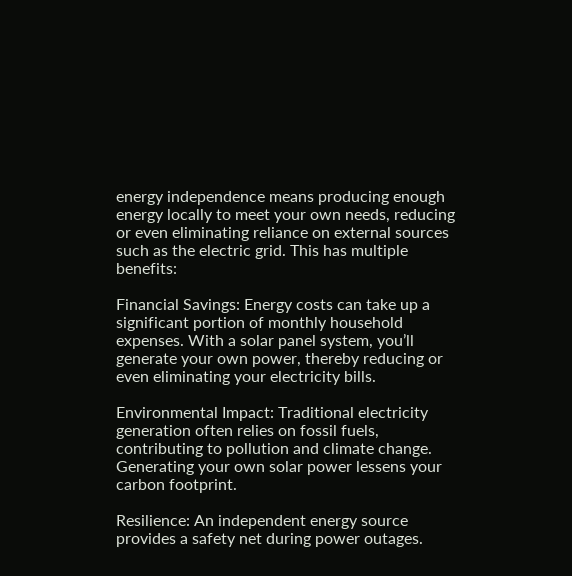energy independence means producing enough energy locally to meet your own needs, reducing or even eliminating reliance on external sources such as the electric grid. This has multiple benefits:

Financial Savings: Energy costs can take up a significant portion of monthly household expenses. With a solar panel system, you’ll generate your own power, thereby reducing or even eliminating your electricity bills.

Environmental Impact: Traditional electricity generation often relies on fossil fuels, contributing to pollution and climate change. Generating your own solar power lessens your carbon footprint.

Resilience: An independent energy source provides a safety net during power outages.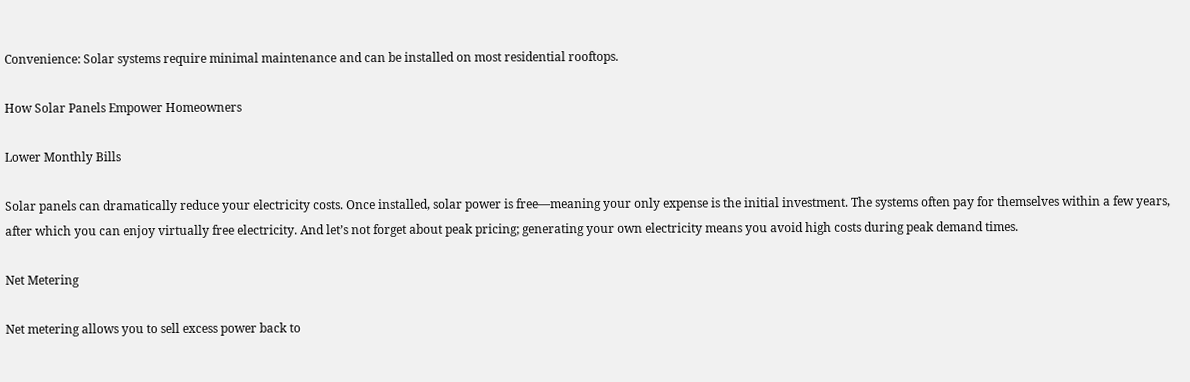Convenience: Solar systems require minimal maintenance and can be installed on most residential rooftops.

How Solar Panels Empower Homeowners

Lower Monthly Bills

Solar panels can dramatically reduce your electricity costs. Once installed, solar power is free—meaning your only expense is the initial investment. The systems often pay for themselves within a few years, after which you can enjoy virtually free electricity. And let’s not forget about peak pricing; generating your own electricity means you avoid high costs during peak demand times.

Net Metering

Net metering allows you to sell excess power back to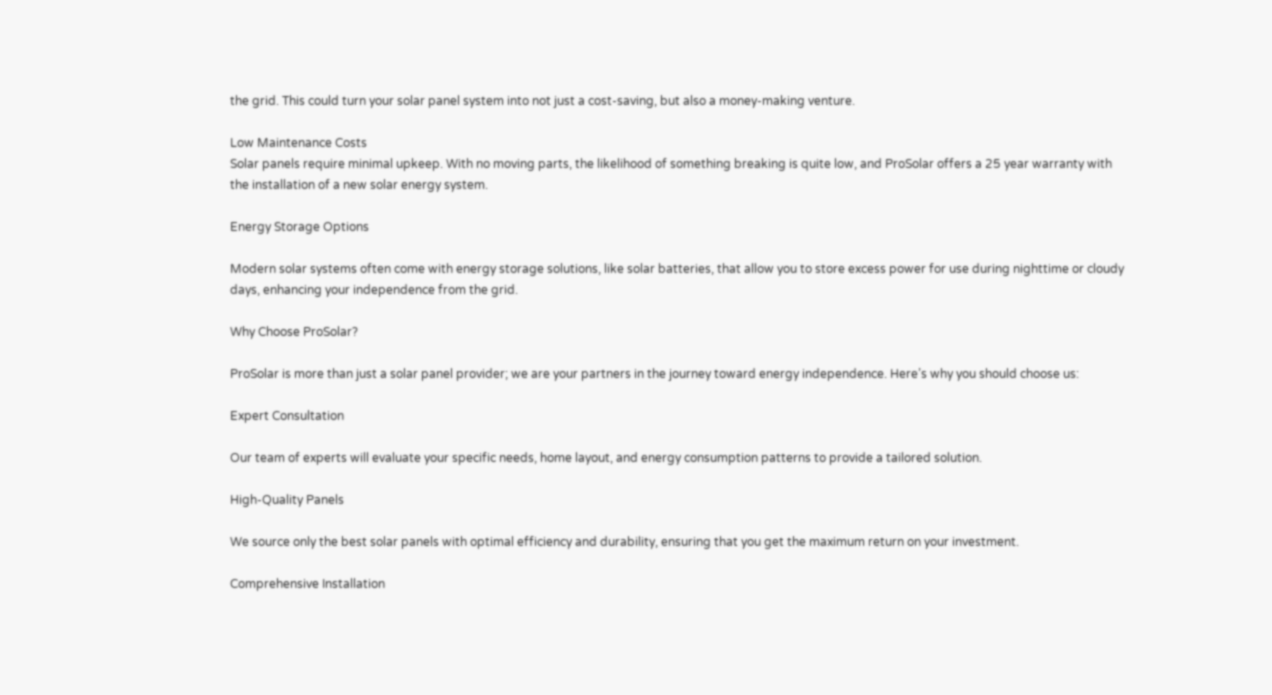the grid. This could turn your solar panel system into not just a cost-saving, but also a money-making venture.

Low Maintenance Costs
Solar panels require minimal upkeep. With no moving parts, the likelihood of something breaking is quite low, and ProSolar offers a 25 year warranty with the installation of a new solar energy system.

Energy Storage Options

Modern solar systems often come with energy storage solutions, like solar batteries, that allow you to store excess power for use during nighttime or cloudy days, enhancing your independence from the grid.

Why Choose ProSolar?

ProSolar is more than just a solar panel provider; we are your partners in the journey toward energy independence. Here’s why you should choose us:

Expert Consultation

Our team of experts will evaluate your specific needs, home layout, and energy consumption patterns to provide a tailored solution.

High-Quality Panels

We source only the best solar panels with optimal efficiency and durability, ensuring that you get the maximum return on your investment.

Comprehensive Installation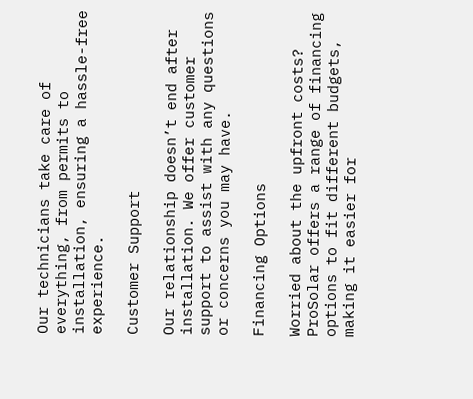Our technicians take care of everything, from permits to installation, ensuring a hassle-free experience.

Customer Support

Our relationship doesn’t end after installation. We offer customer support to assist with any questions or concerns you may have.

Financing Options

Worried about the upfront costs? ProSolar offers a range of financing options to fit different budgets, making it easier for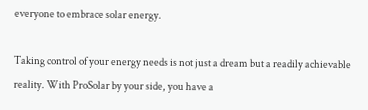everyone to embrace solar energy.

Taking control of your energy needs is not just a dream but a readily achievable reality. With ProSolar by your side, you have a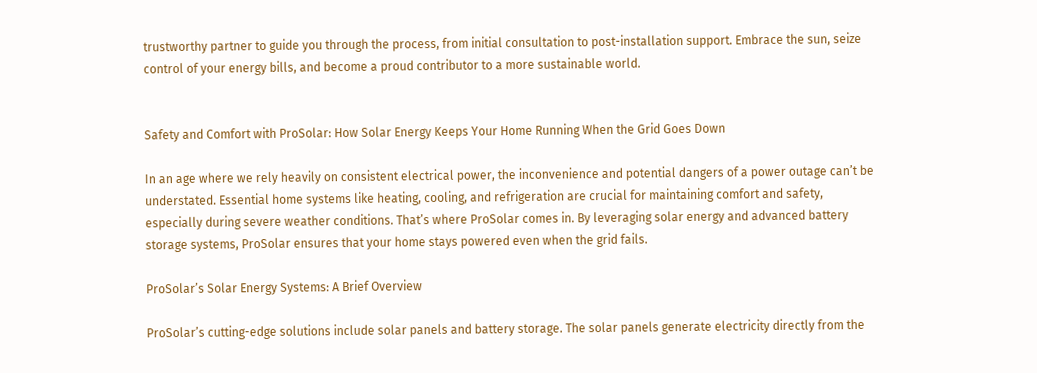trustworthy partner to guide you through the process, from initial consultation to post-installation support. Embrace the sun, seize control of your energy bills, and become a proud contributor to a more sustainable world.


Safety and Comfort with ProSolar: How Solar Energy Keeps Your Home Running When the Grid Goes Down

In an age where we rely heavily on consistent electrical power, the inconvenience and potential dangers of a power outage can’t be understated. Essential home systems like heating, cooling, and refrigeration are crucial for maintaining comfort and safety, especially during severe weather conditions. That’s where ProSolar comes in. By leveraging solar energy and advanced battery storage systems, ProSolar ensures that your home stays powered even when the grid fails.

ProSolar’s Solar Energy Systems: A Brief Overview

ProSolar’s cutting-edge solutions include solar panels and battery storage. The solar panels generate electricity directly from the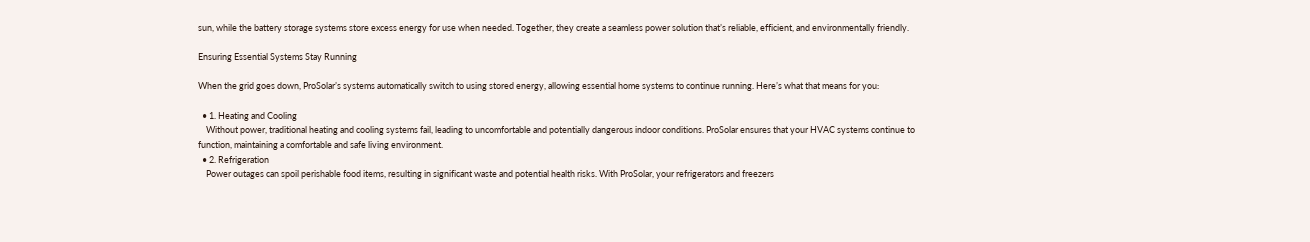sun, while the battery storage systems store excess energy for use when needed. Together, they create a seamless power solution that’s reliable, efficient, and environmentally friendly.

Ensuring Essential Systems Stay Running

When the grid goes down, ProSolar’s systems automatically switch to using stored energy, allowing essential home systems to continue running. Here’s what that means for you:

  • 1. Heating and Cooling
    Without power, traditional heating and cooling systems fail, leading to uncomfortable and potentially dangerous indoor conditions. ProSolar ensures that your HVAC systems continue to function, maintaining a comfortable and safe living environment.
  • 2. Refrigeration
    Power outages can spoil perishable food items, resulting in significant waste and potential health risks. With ProSolar, your refrigerators and freezers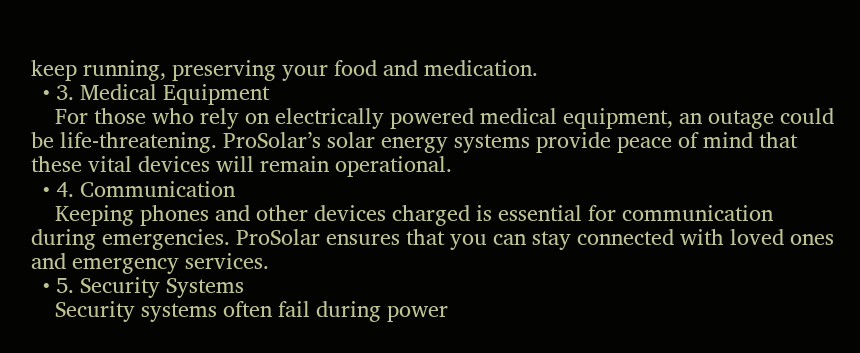keep running, preserving your food and medication.
  • 3. Medical Equipment
    For those who rely on electrically powered medical equipment, an outage could be life-threatening. ProSolar’s solar energy systems provide peace of mind that these vital devices will remain operational.
  • 4. Communication
    Keeping phones and other devices charged is essential for communication during emergencies. ProSolar ensures that you can stay connected with loved ones and emergency services.
  • 5. Security Systems
    Security systems often fail during power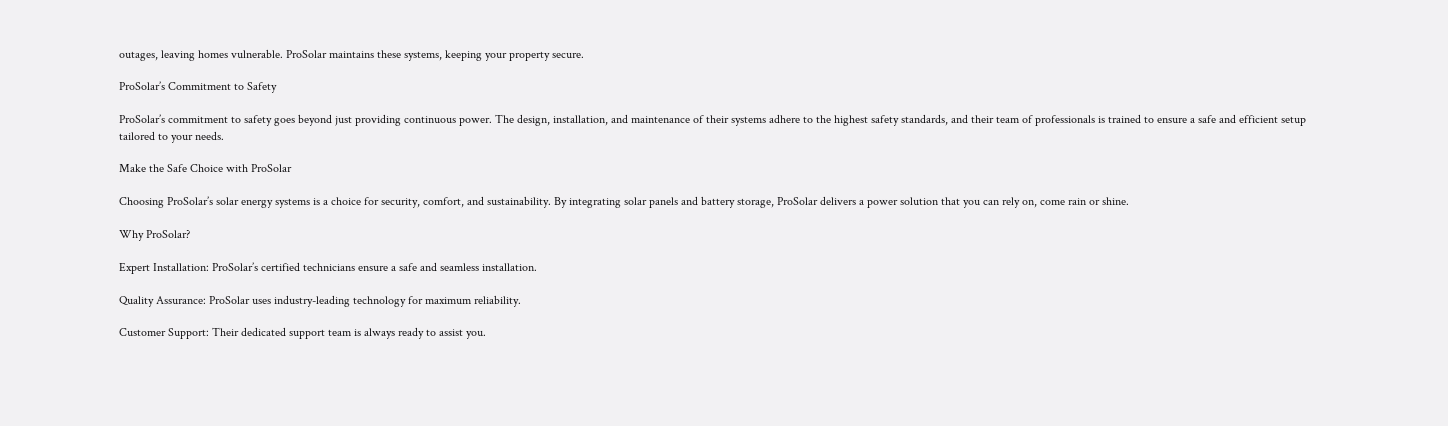outages, leaving homes vulnerable. ProSolar maintains these systems, keeping your property secure.

ProSolar’s Commitment to Safety

ProSolar’s commitment to safety goes beyond just providing continuous power. The design, installation, and maintenance of their systems adhere to the highest safety standards, and their team of professionals is trained to ensure a safe and efficient setup tailored to your needs.

Make the Safe Choice with ProSolar

Choosing ProSolar’s solar energy systems is a choice for security, comfort, and sustainability. By integrating solar panels and battery storage, ProSolar delivers a power solution that you can rely on, come rain or shine.

Why ProSolar?

Expert Installation: ProSolar’s certified technicians ensure a safe and seamless installation.

Quality Assurance: ProSolar uses industry-leading technology for maximum reliability.

Customer Support: Their dedicated support team is always ready to assist you.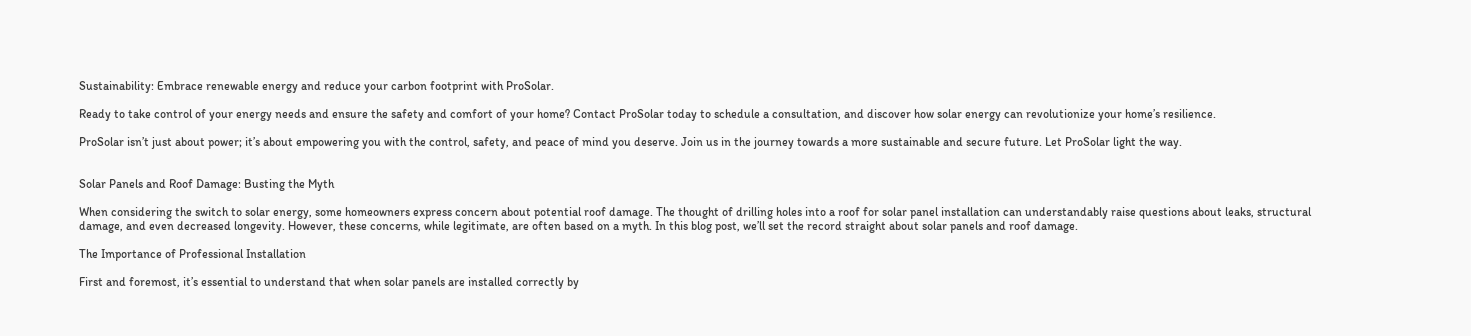Sustainability: Embrace renewable energy and reduce your carbon footprint with ProSolar.

Ready to take control of your energy needs and ensure the safety and comfort of your home? Contact ProSolar today to schedule a consultation, and discover how solar energy can revolutionize your home’s resilience.

ProSolar isn’t just about power; it’s about empowering you with the control, safety, and peace of mind you deserve. Join us in the journey towards a more sustainable and secure future. Let ProSolar light the way.


Solar Panels and Roof Damage: Busting the Myth

When considering the switch to solar energy, some homeowners express concern about potential roof damage. The thought of drilling holes into a roof for solar panel installation can understandably raise questions about leaks, structural damage, and even decreased longevity. However, these concerns, while legitimate, are often based on a myth. In this blog post, we’ll set the record straight about solar panels and roof damage.

The Importance of Professional Installation

First and foremost, it’s essential to understand that when solar panels are installed correctly by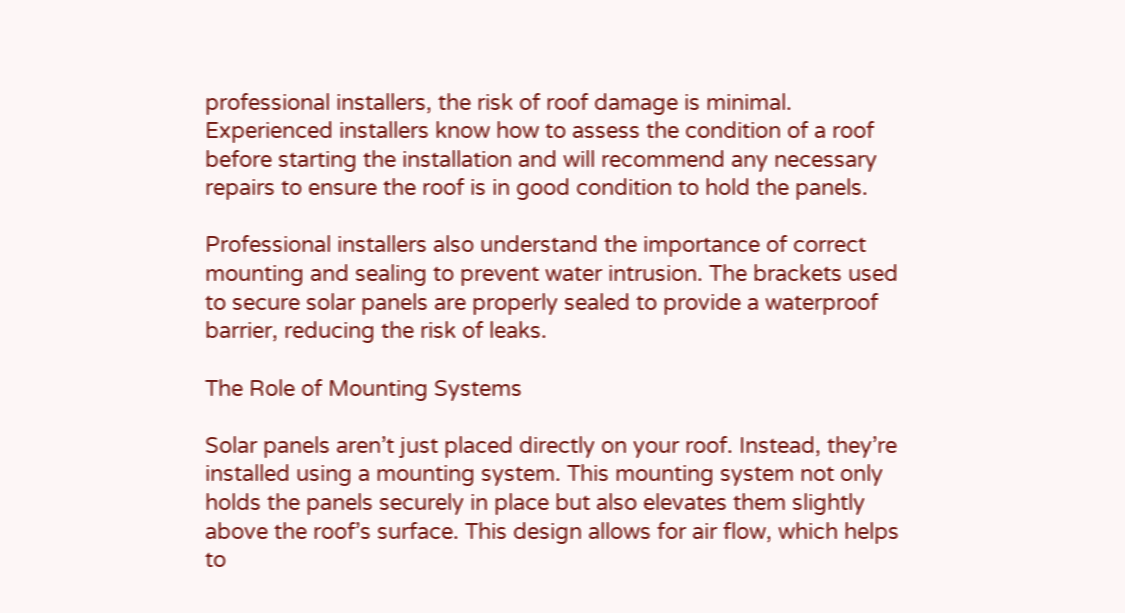professional installers, the risk of roof damage is minimal. Experienced installers know how to assess the condition of a roof before starting the installation and will recommend any necessary repairs to ensure the roof is in good condition to hold the panels.

Professional installers also understand the importance of correct mounting and sealing to prevent water intrusion. The brackets used to secure solar panels are properly sealed to provide a waterproof barrier, reducing the risk of leaks.

The Role of Mounting Systems

Solar panels aren’t just placed directly on your roof. Instead, they’re installed using a mounting system. This mounting system not only holds the panels securely in place but also elevates them slightly above the roof’s surface. This design allows for air flow, which helps to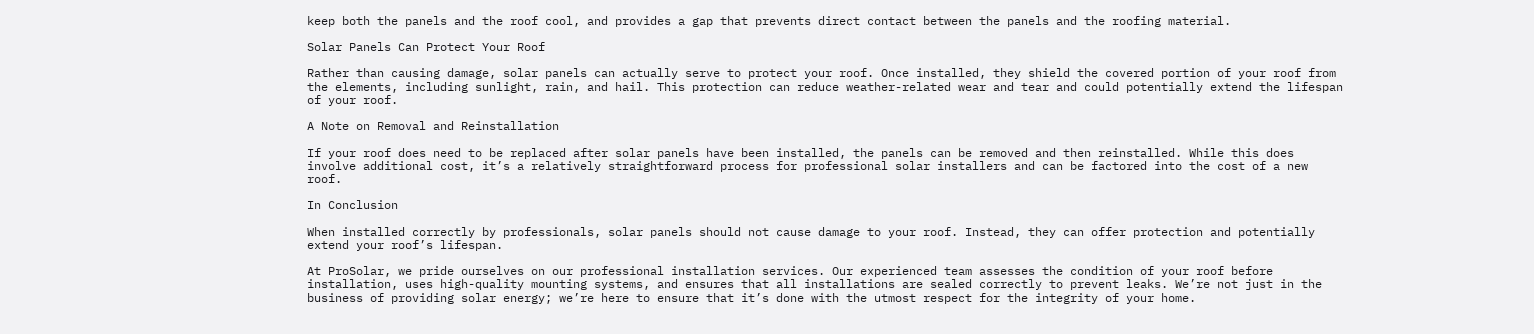keep both the panels and the roof cool, and provides a gap that prevents direct contact between the panels and the roofing material.

Solar Panels Can Protect Your Roof

Rather than causing damage, solar panels can actually serve to protect your roof. Once installed, they shield the covered portion of your roof from the elements, including sunlight, rain, and hail. This protection can reduce weather-related wear and tear and could potentially extend the lifespan of your roof.

A Note on Removal and Reinstallation

If your roof does need to be replaced after solar panels have been installed, the panels can be removed and then reinstalled. While this does involve additional cost, it’s a relatively straightforward process for professional solar installers and can be factored into the cost of a new roof.

In Conclusion

When installed correctly by professionals, solar panels should not cause damage to your roof. Instead, they can offer protection and potentially extend your roof’s lifespan.

At ProSolar, we pride ourselves on our professional installation services. Our experienced team assesses the condition of your roof before installation, uses high-quality mounting systems, and ensures that all installations are sealed correctly to prevent leaks. We’re not just in the business of providing solar energy; we’re here to ensure that it’s done with the utmost respect for the integrity of your home.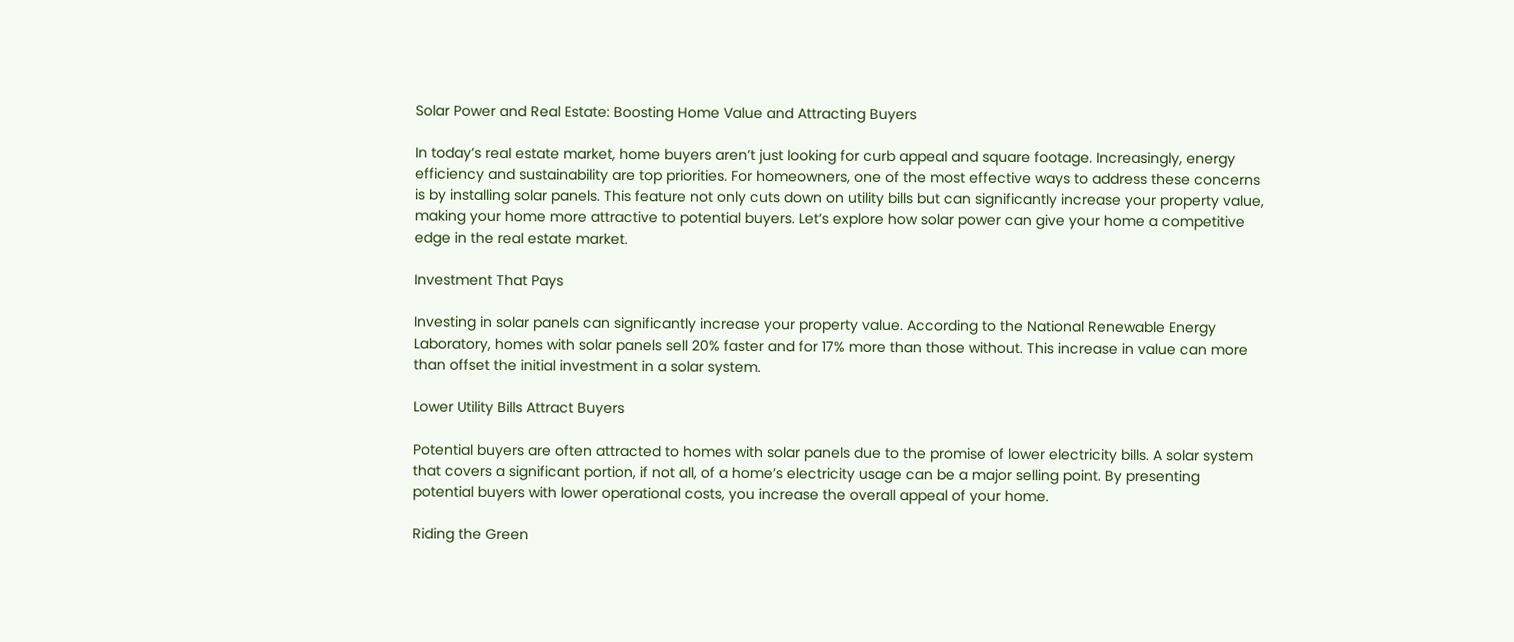Solar Power and Real Estate: Boosting Home Value and Attracting Buyers

In today’s real estate market, home buyers aren’t just looking for curb appeal and square footage. Increasingly, energy efficiency and sustainability are top priorities. For homeowners, one of the most effective ways to address these concerns is by installing solar panels. This feature not only cuts down on utility bills but can significantly increase your property value, making your home more attractive to potential buyers. Let’s explore how solar power can give your home a competitive edge in the real estate market.

Investment That Pays

Investing in solar panels can significantly increase your property value. According to the National Renewable Energy Laboratory, homes with solar panels sell 20% faster and for 17% more than those without. This increase in value can more than offset the initial investment in a solar system.

Lower Utility Bills Attract Buyers

Potential buyers are often attracted to homes with solar panels due to the promise of lower electricity bills. A solar system that covers a significant portion, if not all, of a home’s electricity usage can be a major selling point. By presenting potential buyers with lower operational costs, you increase the overall appeal of your home.

Riding the Green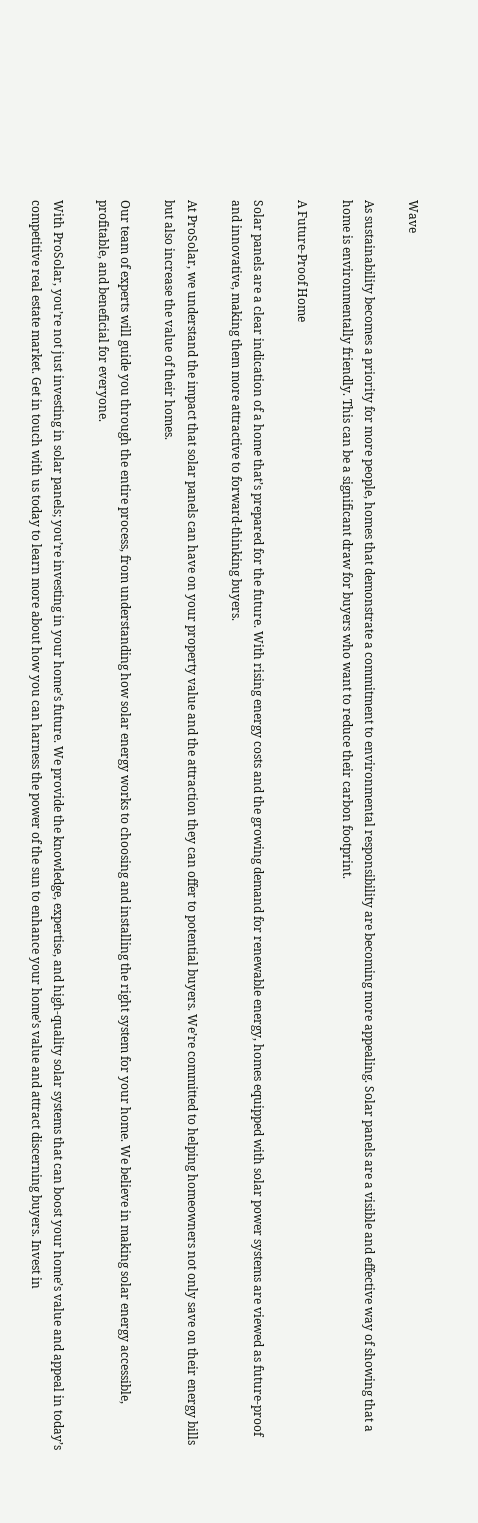Wave

As sustainability becomes a priority for more people, homes that demonstrate a commitment to environmental responsibility are becoming more appealing. Solar panels are a visible and effective way of showing that a home is environmentally friendly. This can be a significant draw for buyers who want to reduce their carbon footprint.

A Future-Proof Home

Solar panels are a clear indication of a home that’s prepared for the future. With rising energy costs and the growing demand for renewable energy, homes equipped with solar power systems are viewed as future-proof and innovative, making them more attractive to forward-thinking buyers.

At ProSolar, we understand the impact that solar panels can have on your property value and the attraction they can offer to potential buyers. We’re committed to helping homeowners not only save on their energy bills but also increase the value of their homes.

Our team of experts will guide you through the entire process, from understanding how solar energy works to choosing and installing the right system for your home. We believe in making solar energy accessible, profitable, and beneficial for everyone.

With ProSolar, you’re not just investing in solar panels; you’re investing in your home’s future. We provide the knowledge, expertise, and high-quality solar systems that can boost your home’s value and appeal in today’s competitive real estate market. Get in touch with us today to learn more about how you can harness the power of the sun to enhance your home’s value and attract discerning buyers. Invest in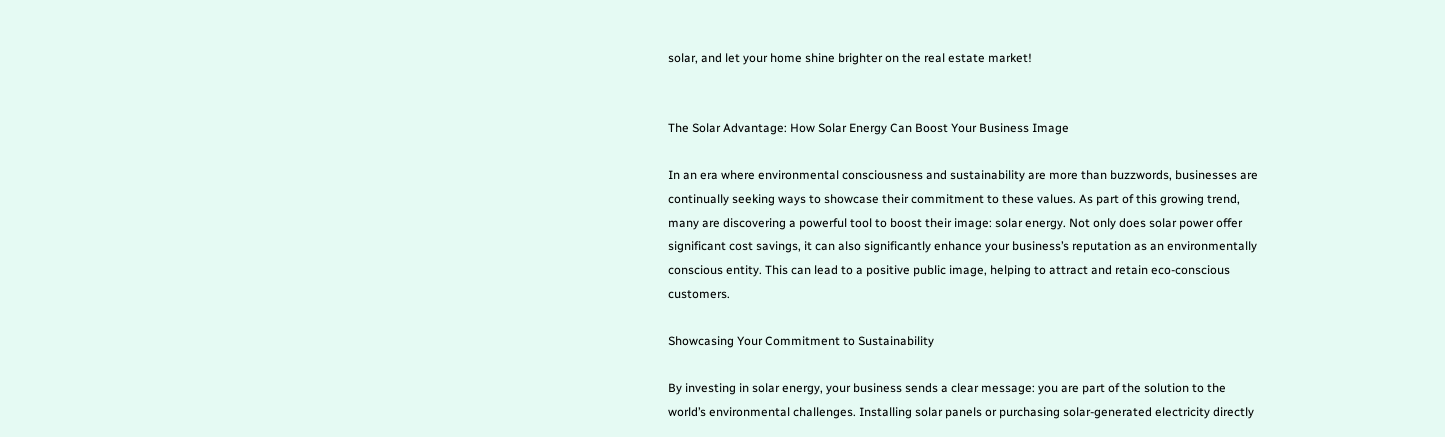solar, and let your home shine brighter on the real estate market!


The Solar Advantage: How Solar Energy Can Boost Your Business Image

In an era where environmental consciousness and sustainability are more than buzzwords, businesses are continually seeking ways to showcase their commitment to these values. As part of this growing trend, many are discovering a powerful tool to boost their image: solar energy. Not only does solar power offer significant cost savings, it can also significantly enhance your business’s reputation as an environmentally conscious entity. This can lead to a positive public image, helping to attract and retain eco-conscious customers.

Showcasing Your Commitment to Sustainability

By investing in solar energy, your business sends a clear message: you are part of the solution to the world’s environmental challenges. Installing solar panels or purchasing solar-generated electricity directly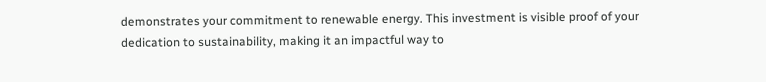demonstrates your commitment to renewable energy. This investment is visible proof of your dedication to sustainability, making it an impactful way to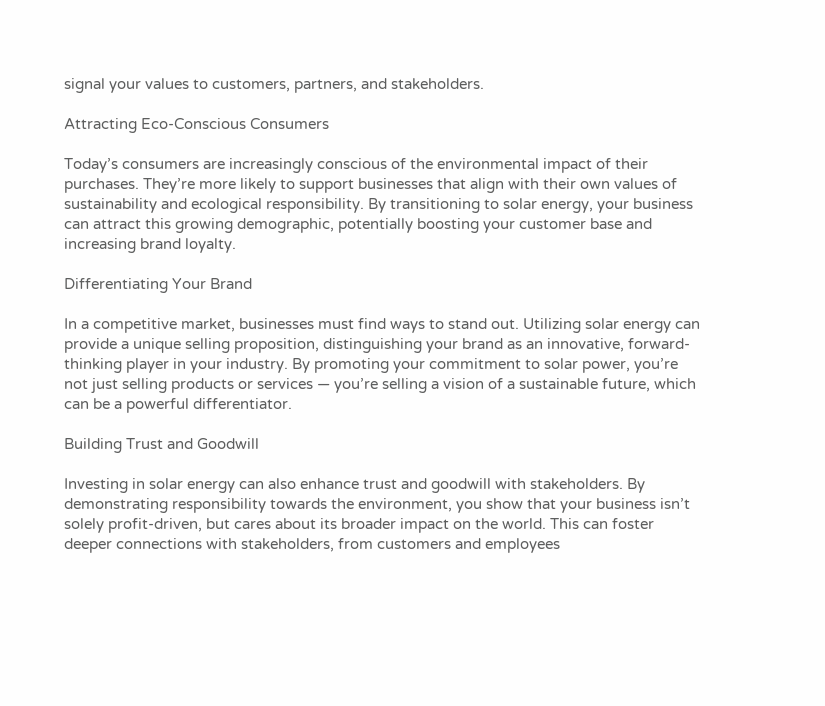signal your values to customers, partners, and stakeholders.

Attracting Eco-Conscious Consumers

Today’s consumers are increasingly conscious of the environmental impact of their purchases. They’re more likely to support businesses that align with their own values of sustainability and ecological responsibility. By transitioning to solar energy, your business can attract this growing demographic, potentially boosting your customer base and increasing brand loyalty.

Differentiating Your Brand

In a competitive market, businesses must find ways to stand out. Utilizing solar energy can provide a unique selling proposition, distinguishing your brand as an innovative, forward-thinking player in your industry. By promoting your commitment to solar power, you’re not just selling products or services — you’re selling a vision of a sustainable future, which can be a powerful differentiator.

Building Trust and Goodwill

Investing in solar energy can also enhance trust and goodwill with stakeholders. By demonstrating responsibility towards the environment, you show that your business isn’t solely profit-driven, but cares about its broader impact on the world. This can foster deeper connections with stakeholders, from customers and employees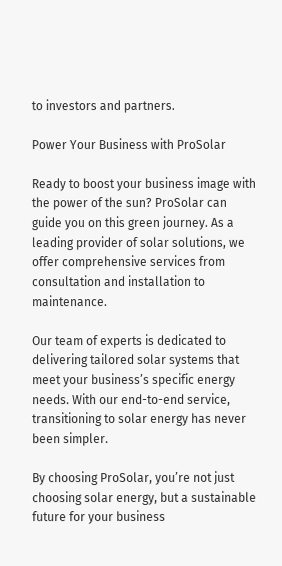to investors and partners.

Power Your Business with ProSolar

Ready to boost your business image with the power of the sun? ProSolar can guide you on this green journey. As a leading provider of solar solutions, we offer comprehensive services from consultation and installation to maintenance.

Our team of experts is dedicated to delivering tailored solar systems that meet your business’s specific energy needs. With our end-to-end service, transitioning to solar energy has never been simpler.

By choosing ProSolar, you’re not just choosing solar energy, but a sustainable future for your business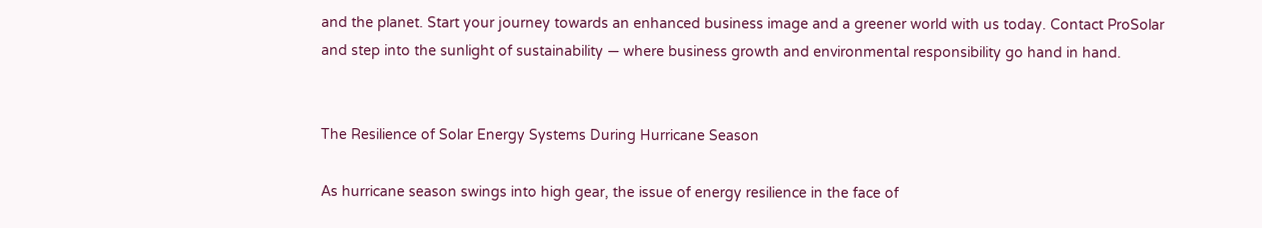and the planet. Start your journey towards an enhanced business image and a greener world with us today. Contact ProSolar and step into the sunlight of sustainability — where business growth and environmental responsibility go hand in hand.


The Resilience of Solar Energy Systems During Hurricane Season

As hurricane season swings into high gear, the issue of energy resilience in the face of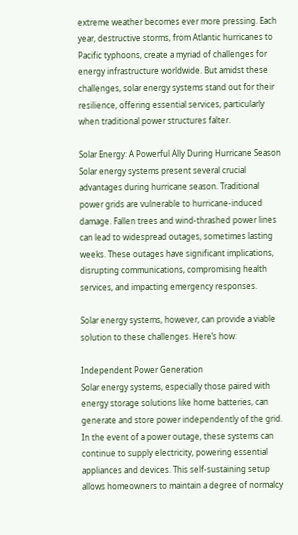extreme weather becomes ever more pressing. Each year, destructive storms, from Atlantic hurricanes to Pacific typhoons, create a myriad of challenges for energy infrastructure worldwide. But amidst these challenges, solar energy systems stand out for their resilience, offering essential services, particularly when traditional power structures falter.

Solar Energy: A Powerful Ally During Hurricane Season
Solar energy systems present several crucial advantages during hurricane season. Traditional power grids are vulnerable to hurricane-induced damage. Fallen trees and wind-thrashed power lines can lead to widespread outages, sometimes lasting weeks. These outages have significant implications, disrupting communications, compromising health services, and impacting emergency responses.

Solar energy systems, however, can provide a viable solution to these challenges. Here’s how:

Independent Power Generation
Solar energy systems, especially those paired with energy storage solutions like home batteries, can generate and store power independently of the grid. In the event of a power outage, these systems can continue to supply electricity, powering essential appliances and devices. This self-sustaining setup allows homeowners to maintain a degree of normalcy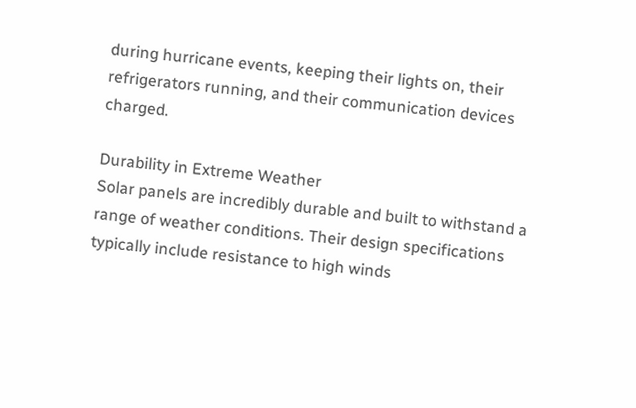during hurricane events, keeping their lights on, their refrigerators running, and their communication devices charged.

Durability in Extreme Weather
Solar panels are incredibly durable and built to withstand a range of weather conditions. Their design specifications typically include resistance to high winds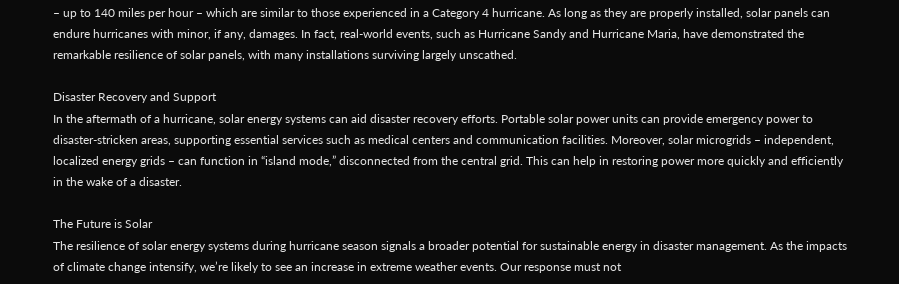– up to 140 miles per hour – which are similar to those experienced in a Category 4 hurricane. As long as they are properly installed, solar panels can endure hurricanes with minor, if any, damages. In fact, real-world events, such as Hurricane Sandy and Hurricane Maria, have demonstrated the remarkable resilience of solar panels, with many installations surviving largely unscathed.

Disaster Recovery and Support
In the aftermath of a hurricane, solar energy systems can aid disaster recovery efforts. Portable solar power units can provide emergency power to disaster-stricken areas, supporting essential services such as medical centers and communication facilities. Moreover, solar microgrids – independent, localized energy grids – can function in “island mode,” disconnected from the central grid. This can help in restoring power more quickly and efficiently in the wake of a disaster.

The Future is Solar
The resilience of solar energy systems during hurricane season signals a broader potential for sustainable energy in disaster management. As the impacts of climate change intensify, we’re likely to see an increase in extreme weather events. Our response must not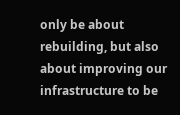only be about rebuilding, but also about improving our infrastructure to be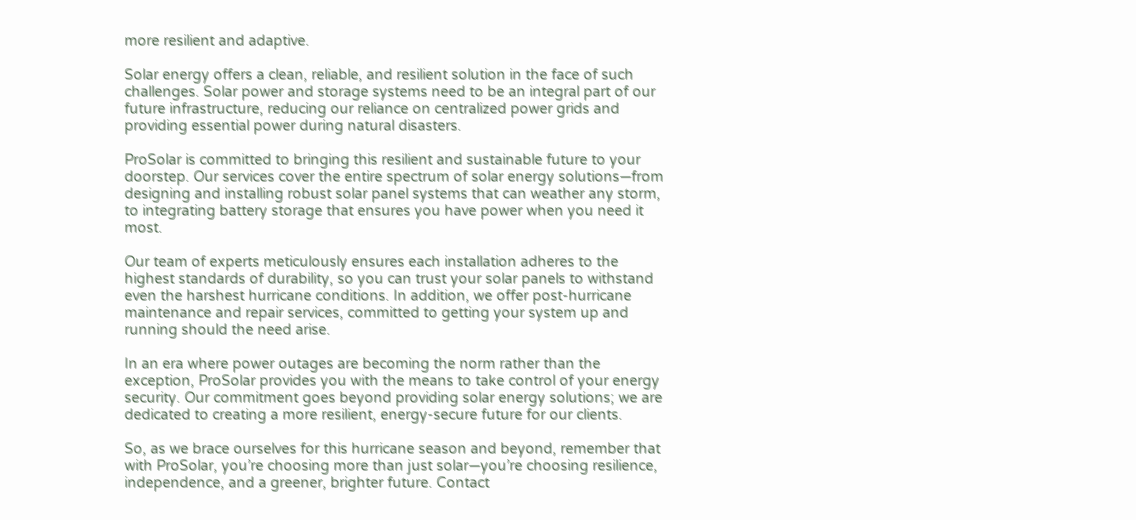more resilient and adaptive.

Solar energy offers a clean, reliable, and resilient solution in the face of such challenges. Solar power and storage systems need to be an integral part of our future infrastructure, reducing our reliance on centralized power grids and providing essential power during natural disasters.

ProSolar is committed to bringing this resilient and sustainable future to your doorstep. Our services cover the entire spectrum of solar energy solutions—from designing and installing robust solar panel systems that can weather any storm, to integrating battery storage that ensures you have power when you need it most.

Our team of experts meticulously ensures each installation adheres to the highest standards of durability, so you can trust your solar panels to withstand even the harshest hurricane conditions. In addition, we offer post-hurricane maintenance and repair services, committed to getting your system up and running should the need arise.

In an era where power outages are becoming the norm rather than the exception, ProSolar provides you with the means to take control of your energy security. Our commitment goes beyond providing solar energy solutions; we are dedicated to creating a more resilient, energy-secure future for our clients.

So, as we brace ourselves for this hurricane season and beyond, remember that with ProSolar, you’re choosing more than just solar—you’re choosing resilience, independence, and a greener, brighter future. Contact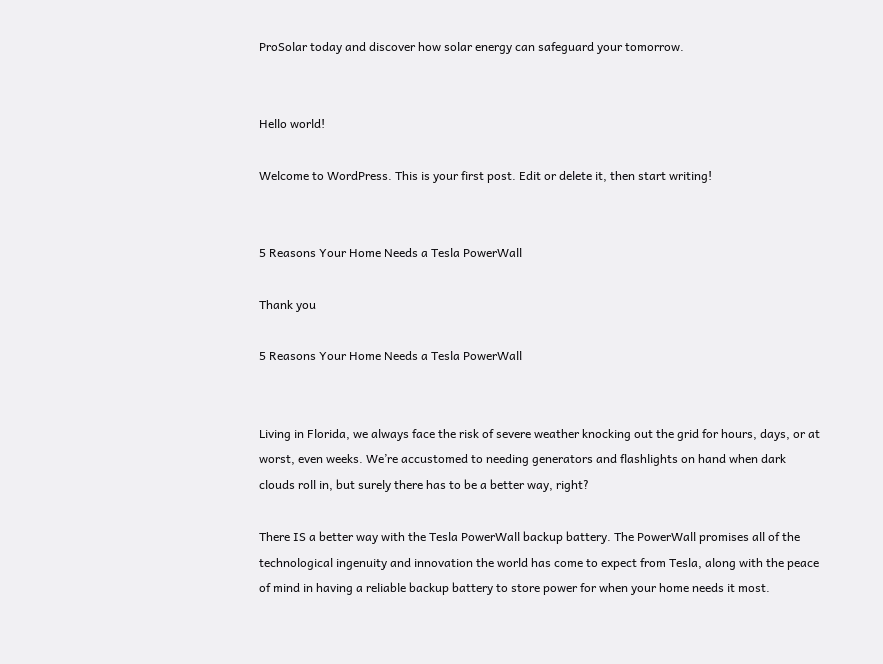ProSolar today and discover how solar energy can safeguard your tomorrow.


Hello world!

Welcome to WordPress. This is your first post. Edit or delete it, then start writing!


5 Reasons Your Home Needs a Tesla PowerWall

Thank you

5 Reasons Your Home Needs a Tesla PowerWall


Living in Florida, we always face the risk of severe weather knocking out the grid for hours, days, or at worst, even weeks. We’re accustomed to needing generators and flashlights on hand when dark clouds roll in, but surely there has to be a better way, right?

There IS a better way with the Tesla PowerWall backup battery. The PowerWall promises all of the technological ingenuity and innovation the world has come to expect from Tesla, along with the peace of mind in having a reliable backup battery to store power for when your home needs it most.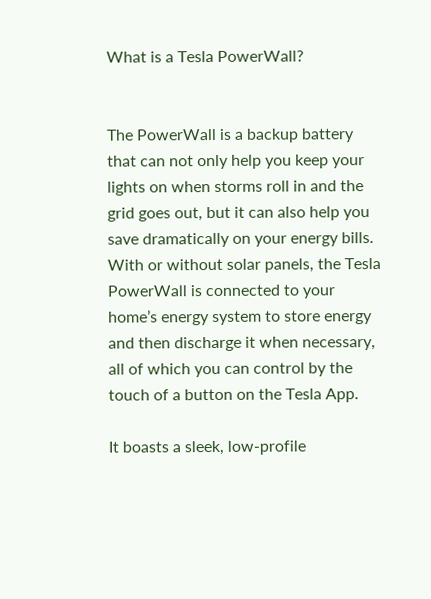What is a Tesla PowerWall?


The PowerWall is a backup battery that can not only help you keep your lights on when storms roll in and the grid goes out, but it can also help you save dramatically on your energy bills. With or without solar panels, the Tesla PowerWall is connected to your home’s energy system to store energy and then discharge it when necessary, all of which you can control by the touch of a button on the Tesla App.

It boasts a sleek, low-profile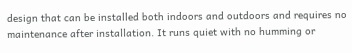design that can be installed both indoors and outdoors and requires no maintenance after installation. It runs quiet with no humming or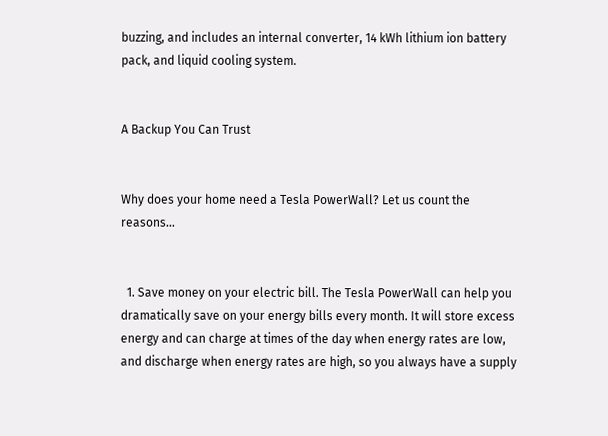buzzing, and includes an internal converter, 14 kWh lithium ion battery pack, and liquid cooling system.


A Backup You Can Trust


Why does your home need a Tesla PowerWall? Let us count the reasons…


  1. Save money on your electric bill. The Tesla PowerWall can help you dramatically save on your energy bills every month. It will store excess energy and can charge at times of the day when energy rates are low, and discharge when energy rates are high, so you always have a supply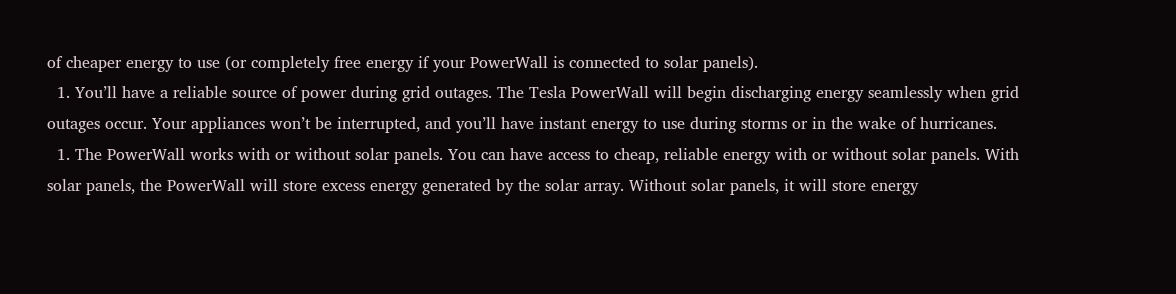of cheaper energy to use (or completely free energy if your PowerWall is connected to solar panels).
  1. You’ll have a reliable source of power during grid outages. The Tesla PowerWall will begin discharging energy seamlessly when grid outages occur. Your appliances won’t be interrupted, and you’ll have instant energy to use during storms or in the wake of hurricanes.
  1. The PowerWall works with or without solar panels. You can have access to cheap, reliable energy with or without solar panels. With solar panels, the PowerWall will store excess energy generated by the solar array. Without solar panels, it will store energy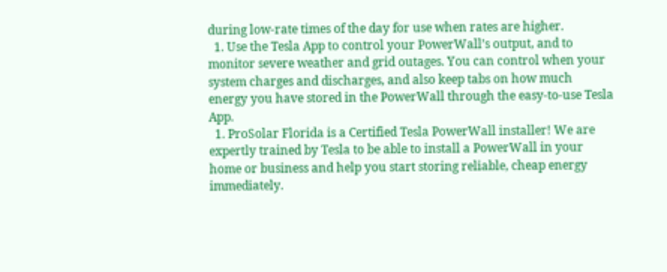during low-rate times of the day for use when rates are higher.
  1. Use the Tesla App to control your PowerWall’s output, and to monitor severe weather and grid outages. You can control when your system charges and discharges, and also keep tabs on how much energy you have stored in the PowerWall through the easy-to-use Tesla App.
  1. ProSolar Florida is a Certified Tesla PowerWall installer! We are expertly trained by Tesla to be able to install a PowerWall in your home or business and help you start storing reliable, cheap energy immediately.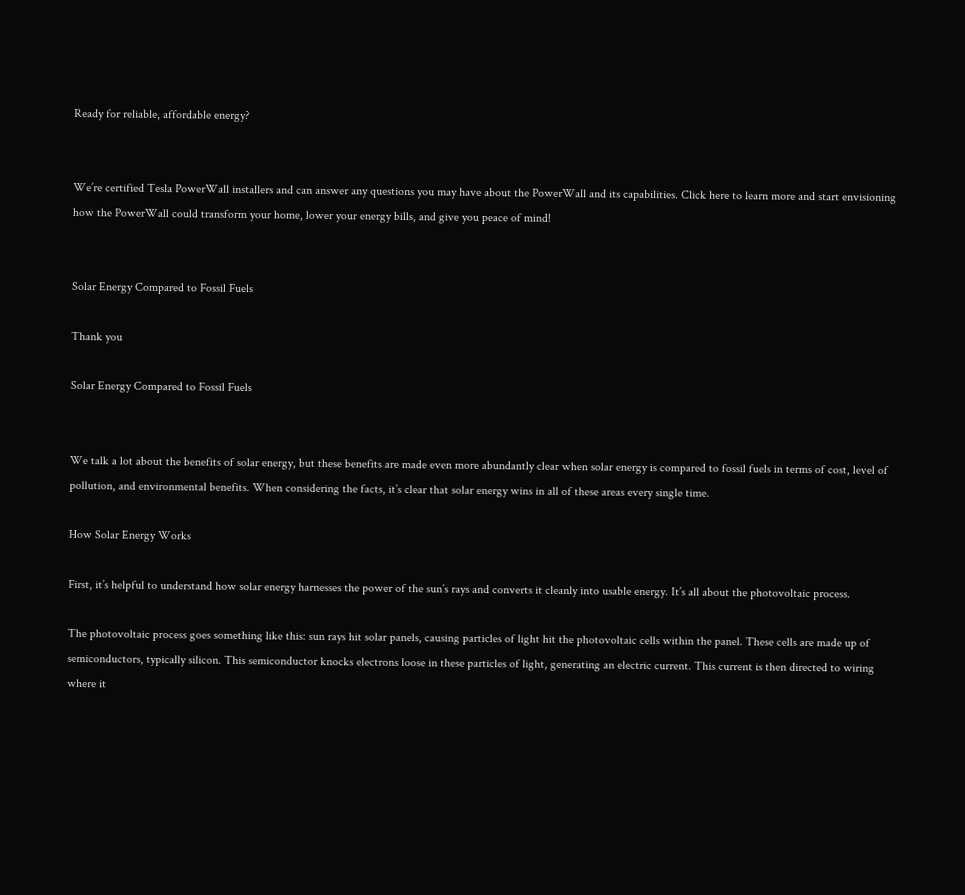Ready for reliable, affordable energy?


We’re certified Tesla PowerWall installers and can answer any questions you may have about the PowerWall and its capabilities. Click here to learn more and start envisioning how the PowerWall could transform your home, lower your energy bills, and give you peace of mind!


Solar Energy Compared to Fossil Fuels

Thank you

Solar Energy Compared to Fossil Fuels


We talk a lot about the benefits of solar energy, but these benefits are made even more abundantly clear when solar energy is compared to fossil fuels in terms of cost, level of pollution, and environmental benefits. When considering the facts, it’s clear that solar energy wins in all of these areas every single time.

How Solar Energy Works

First, it’s helpful to understand how solar energy harnesses the power of the sun’s rays and converts it cleanly into usable energy. It’s all about the photovoltaic process.

The photovoltaic process goes something like this: sun rays hit solar panels, causing particles of light hit the photovoltaic cells within the panel. These cells are made up of semiconductors, typically silicon. This semiconductor knocks electrons loose in these particles of light, generating an electric current. This current is then directed to wiring where it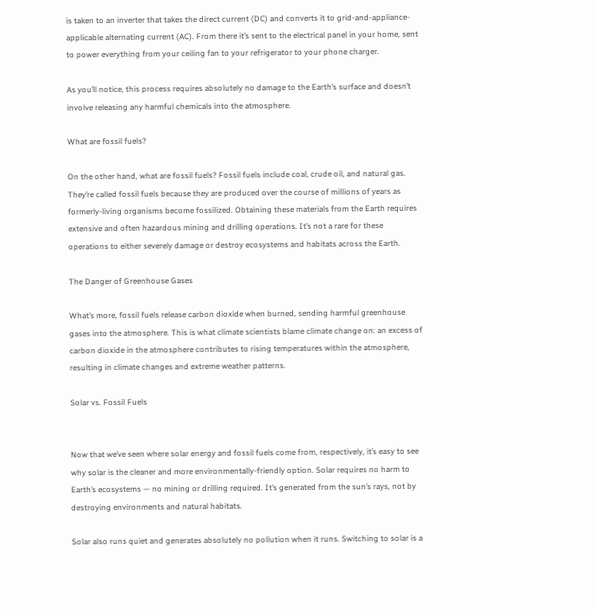is taken to an inverter that takes the direct current (DC) and converts it to grid-and-appliance-applicable alternating current (AC). From there it’s sent to the electrical panel in your home, sent to power everything from your ceiling fan to your refrigerator to your phone charger.

As you’ll notice, this process requires absolutely no damage to the Earth’s surface and doesn’t involve releasing any harmful chemicals into the atmosphere.

What are fossil fuels?

On the other hand, what are fossil fuels? Fossil fuels include coal, crude oil, and natural gas. They’re called fossil fuels because they are produced over the course of millions of years as formerly-living organisms become fossilized. Obtaining these materials from the Earth requires extensive and often hazardous mining and drilling operations. It’s not a rare for these operations to either severely damage or destroy ecosystems and habitats across the Earth.

The Danger of Greenhouse Gases

What’s more, fossil fuels release carbon dioxide when burned, sending harmful greenhouse gases into the atmosphere. This is what climate scientists blame climate change on: an excess of carbon dioxide in the atmosphere contributes to rising temperatures within the atmosphere, resulting in climate changes and extreme weather patterns.

Solar vs. Fossil Fuels


Now that we’ve seen where solar energy and fossil fuels come from, respectively, it’s easy to see why solar is the cleaner and more environmentally-friendly option. Solar requires no harm to Earth’s ecosystems — no mining or drilling required. It’s generated from the sun’s rays, not by destroying environments and natural habitats.

Solar also runs quiet and generates absolutely no pollution when it runs. Switching to solar is a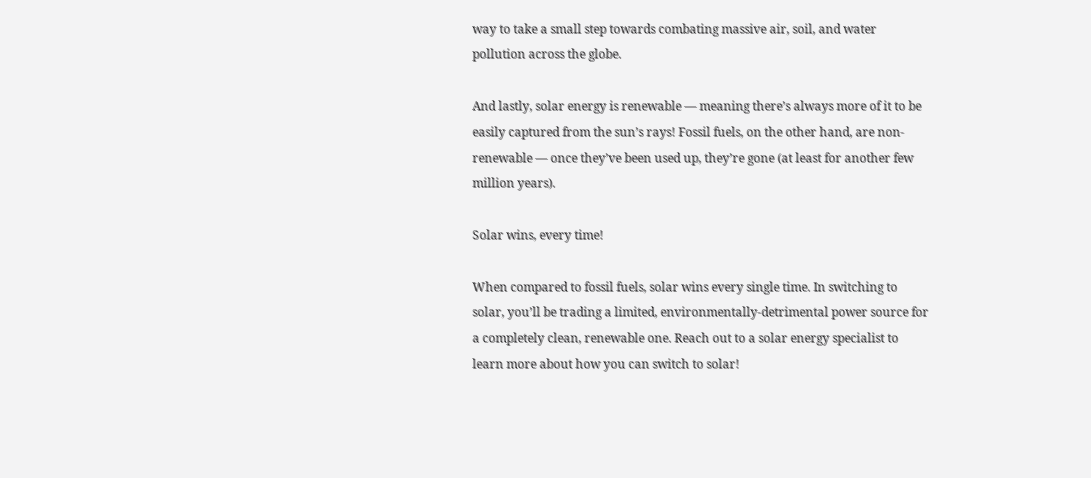way to take a small step towards combating massive air, soil, and water pollution across the globe.

And lastly, solar energy is renewable — meaning there’s always more of it to be easily captured from the sun’s rays! Fossil fuels, on the other hand, are non-renewable — once they’ve been used up, they’re gone (at least for another few million years).

Solar wins, every time!

When compared to fossil fuels, solar wins every single time. In switching to solar, you’ll be trading a limited, environmentally-detrimental power source for a completely clean, renewable one. Reach out to a solar energy specialist to learn more about how you can switch to solar!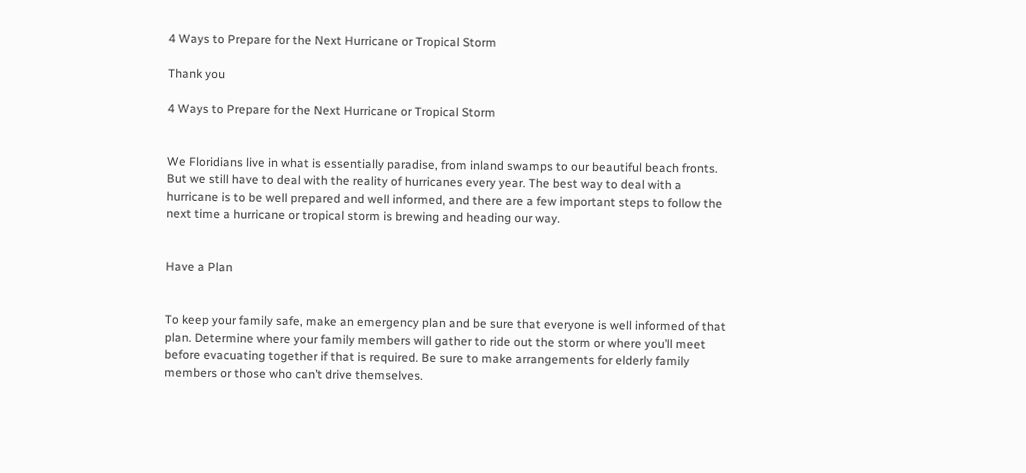4 Ways to Prepare for the Next Hurricane or Tropical Storm

Thank you

4 Ways to Prepare for the Next Hurricane or Tropical Storm


We Floridians live in what is essentially paradise, from inland swamps to our beautiful beach fronts. But we still have to deal with the reality of hurricanes every year. The best way to deal with a hurricane is to be well prepared and well informed, and there are a few important steps to follow the next time a hurricane or tropical storm is brewing and heading our way.


Have a Plan


To keep your family safe, make an emergency plan and be sure that everyone is well informed of that plan. Determine where your family members will gather to ride out the storm or where you’ll meet before evacuating together if that is required. Be sure to make arrangements for elderly family members or those who can’t drive themselves.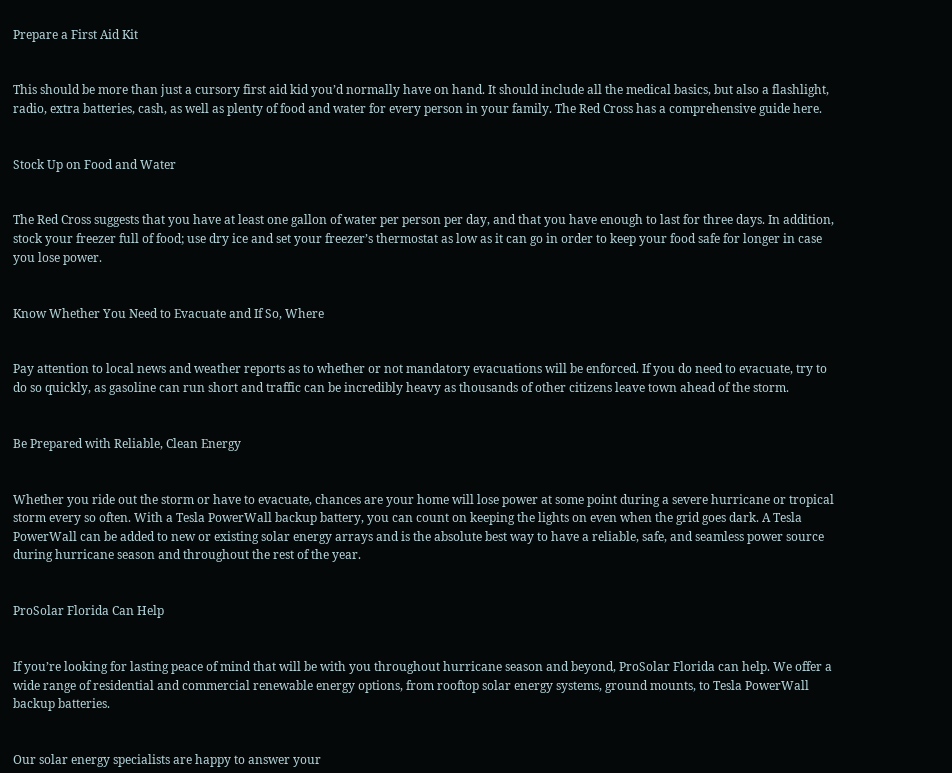Prepare a First Aid Kit


This should be more than just a cursory first aid kid you’d normally have on hand. It should include all the medical basics, but also a flashlight, radio, extra batteries, cash, as well as plenty of food and water for every person in your family. The Red Cross has a comprehensive guide here.


Stock Up on Food and Water


The Red Cross suggests that you have at least one gallon of water per person per day, and that you have enough to last for three days. In addition, stock your freezer full of food; use dry ice and set your freezer’s thermostat as low as it can go in order to keep your food safe for longer in case you lose power.


Know Whether You Need to Evacuate and If So, Where


Pay attention to local news and weather reports as to whether or not mandatory evacuations will be enforced. If you do need to evacuate, try to do so quickly, as gasoline can run short and traffic can be incredibly heavy as thousands of other citizens leave town ahead of the storm.


Be Prepared with Reliable, Clean Energy


Whether you ride out the storm or have to evacuate, chances are your home will lose power at some point during a severe hurricane or tropical storm every so often. With a Tesla PowerWall backup battery, you can count on keeping the lights on even when the grid goes dark. A Tesla PowerWall can be added to new or existing solar energy arrays and is the absolute best way to have a reliable, safe, and seamless power source during hurricane season and throughout the rest of the year.


ProSolar Florida Can Help


If you’re looking for lasting peace of mind that will be with you throughout hurricane season and beyond, ProSolar Florida can help. We offer a wide range of residential and commercial renewable energy options, from rooftop solar energy systems, ground mounts, to Tesla PowerWall backup batteries.


Our solar energy specialists are happy to answer your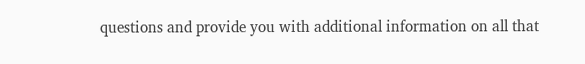questions and provide you with additional information on all that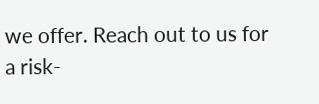we offer. Reach out to us for a risk-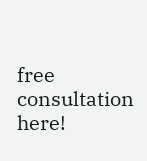free consultation here!